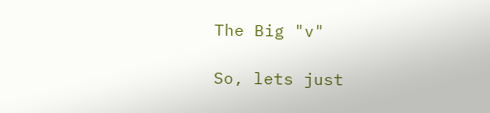The Big "v"

So, lets just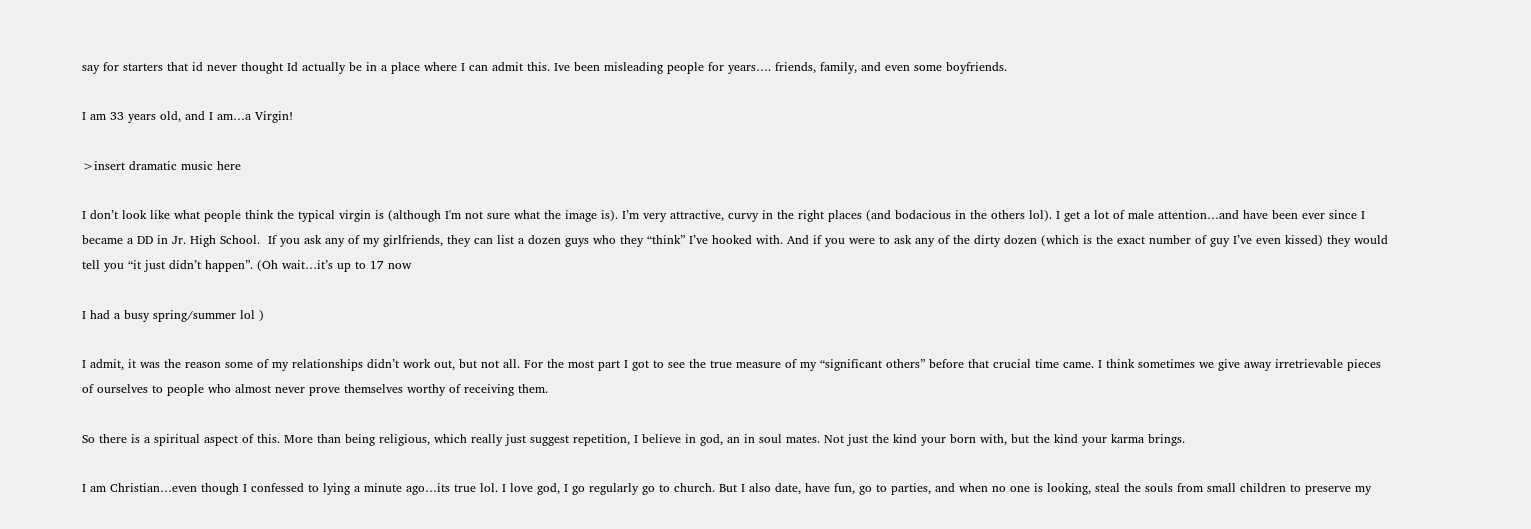say for starters that id never thought Id actually be in a place where I can admit this. Ive been misleading people for years…. friends, family, and even some boyfriends.

I am 33 years old, and I am…a Virgin!

>insert dramatic music here

I don’t look like what people think the typical virgin is (although I'm not sure what the image is). I’m very attractive, curvy in the right places (and bodacious in the others lol). I get a lot of male attention…and have been ever since I became a DD in Jr. High School.  If you ask any of my girlfriends, they can list a dozen guys who they “think” I’ve hooked with. And if you were to ask any of the dirty dozen (which is the exact number of guy I’ve even kissed) they would tell you “it just didn’t happen”. (Oh wait…it’s up to 17 now

I had a busy spring/summer lol )

I admit, it was the reason some of my relationships didn’t work out, but not all. For the most part I got to see the true measure of my “significant others” before that crucial time came. I think sometimes we give away irretrievable pieces of ourselves to people who almost never prove themselves worthy of receiving them.

So there is a spiritual aspect of this. More than being religious, which really just suggest repetition, I believe in god, an in soul mates. Not just the kind your born with, but the kind your karma brings.

I am Christian…even though I confessed to lying a minute ago…its true lol. I love god, I go regularly go to church. But I also date, have fun, go to parties, and when no one is looking, steal the souls from small children to preserve my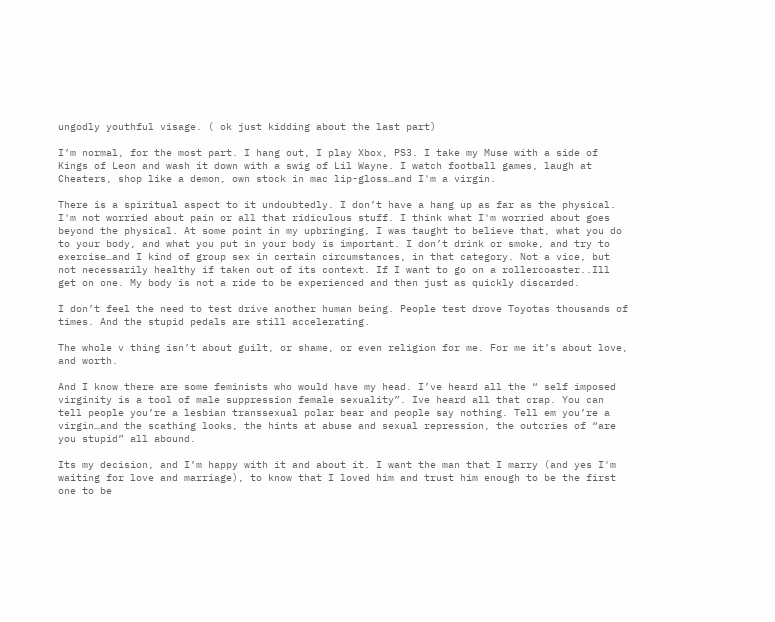ungodly youthful visage. ( ok just kidding about the last part)

I’m normal, for the most part. I hang out, I play Xbox, PS3. I take my Muse with a side of Kings of Leon and wash it down with a swig of Lil Wayne. I watch football games, laugh at Cheaters, shop like a demon, own stock in mac lip-gloss…and I'm a virgin.

There is a spiritual aspect to it undoubtedly. I don’t have a hang up as far as the physical. I'm not worried about pain or all that ridiculous stuff. I think what I'm worried about goes beyond the physical. At some point in my upbringing, I was taught to believe that, what you do to your body, and what you put in your body is important. I don’t drink or smoke, and try to exercise…and I kind of group sex in certain circumstances, in that category. Not a vice, but not necessarily healthy if taken out of its context. If I want to go on a rollercoaster..Ill get on one. My body is not a ride to be experienced and then just as quickly discarded.

I don’t feel the need to test drive another human being. People test drove Toyotas thousands of times. And the stupid pedals are still accelerating.

The whole v thing isn’t about guilt, or shame, or even religion for me. For me it’s about love, and worth.

And I know there are some feminists who would have my head. I’ve heard all the “ self imposed virginity is a tool of male suppression female sexuality”. Ive heard all that crap. You can tell people you’re a lesbian transsexual polar bear and people say nothing. Tell em you’re a virgin…and the scathing looks, the hints at abuse and sexual repression, the outcries of “are you stupid” all abound.

Its my decision, and I’m happy with it and about it. I want the man that I marry (and yes I'm waiting for love and marriage), to know that I loved him and trust him enough to be the first one to be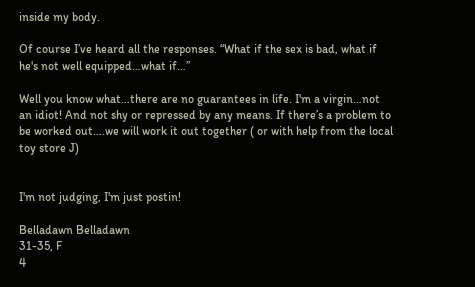inside my body.

Of course I’ve heard all the responses. “What if the sex is bad, what if he's not well equipped…what if…”

Well you know what…there are no guarantees in life. I'm a virgin…not an idiot! And not shy or repressed by any means. If there’s a problem to be worked out….we will work it out together ( or with help from the local toy store J)


I'm not judging, I'm just postin!

Belladawn Belladawn
31-35, F
4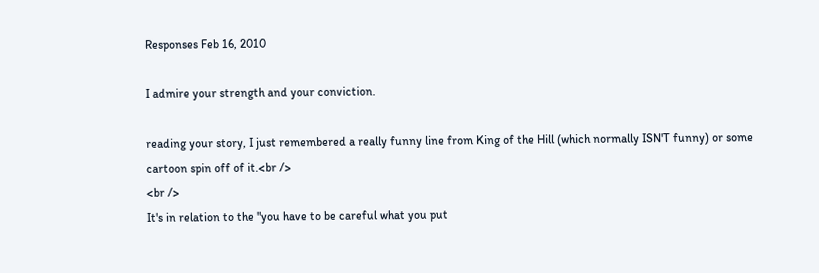Responses Feb 16, 2010

I admire your strength and your conviction.

reading your story, I just remembered a really funny line from King of the Hill (which normally ISN'T funny) or some cartoon spin off of it.<br />
<br />
It's in relation to the "you have to be careful what you put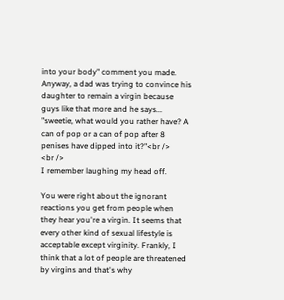into your body" comment you made. Anyway, a dad was trying to convince his daughter to remain a virgin because guys like that more and he says... "sweetie, what would you rather have? A can of pop or a can of pop after 8 penises have dipped into it?"<br />
<br />
I remember laughing my head off.

You were right about the ignorant reactions you get from people when they hear you're a virgin. It seems that every other kind of sexual lifestyle is acceptable except virginity. Frankly, I think that a lot of people are threatened by virgins and that's why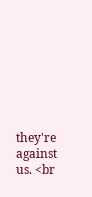they're against us. <br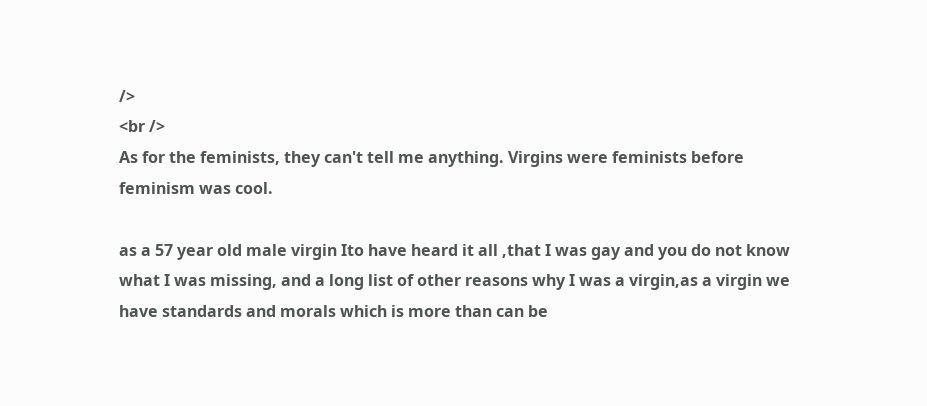/>
<br />
As for the feminists, they can't tell me anything. Virgins were feminists before feminism was cool.

as a 57 year old male virgin Ito have heard it all ,that I was gay and you do not know what I was missing, and a long list of other reasons why I was a virgin,as a virgin we have standards and morals which is more than can be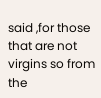said ,for those that are not virgins so from the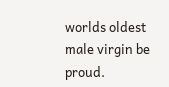worlds oldest male virgin be proud.